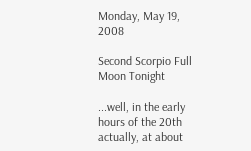Monday, May 19, 2008

Second Scorpio Full Moon Tonight

...well, in the early hours of the 20th actually, at about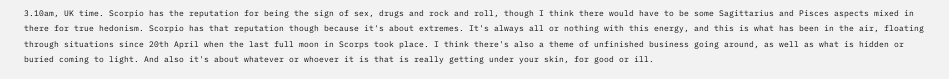3.10am, UK time. Scorpio has the reputation for being the sign of sex, drugs and rock and roll, though I think there would have to be some Sagittarius and Pisces aspects mixed in there for true hedonism. Scorpio has that reputation though because it's about extremes. It's always all or nothing with this energy, and this is what has been in the air, floating through situations since 20th April when the last full moon in Scorps took place. I think there's also a theme of unfinished business going around, as well as what is hidden or buried coming to light. And also it's about whatever or whoever it is that is really getting under your skin, for good or ill.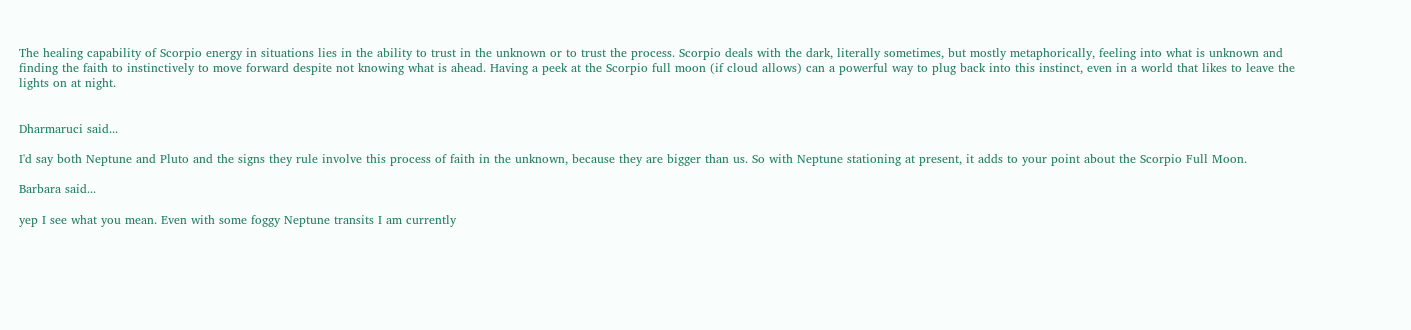The healing capability of Scorpio energy in situations lies in the ability to trust in the unknown or to trust the process. Scorpio deals with the dark, literally sometimes, but mostly metaphorically, feeling into what is unknown and finding the faith to instinctively to move forward despite not knowing what is ahead. Having a peek at the Scorpio full moon (if cloud allows) can a powerful way to plug back into this instinct, even in a world that likes to leave the lights on at night.


Dharmaruci said...

I'd say both Neptune and Pluto and the signs they rule involve this process of faith in the unknown, because they are bigger than us. So with Neptune stationing at present, it adds to your point about the Scorpio Full Moon.

Barbara said...

yep I see what you mean. Even with some foggy Neptune transits I am currently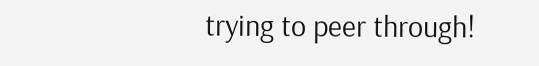trying to peer through!